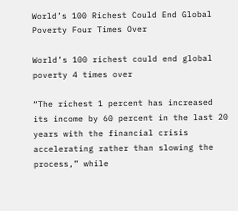World’s 100 Richest Could End Global Poverty Four Times Over

World’s 100 richest could end global poverty 4 times over

“The richest 1 percent has increased its income by 60 percent in the last 20 years with the financial crisis accelerating rather than slowing the process,” while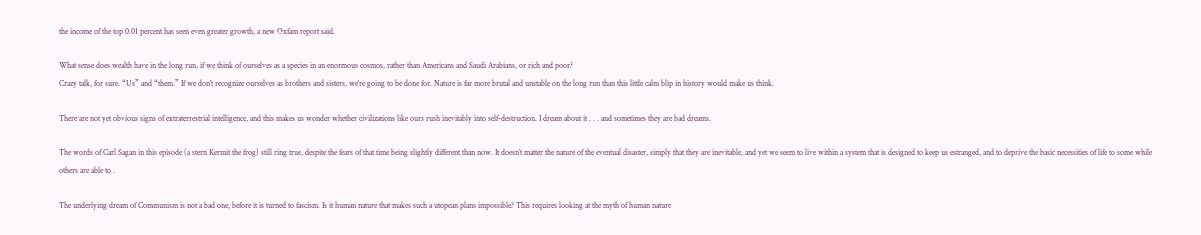the income of the top 0.01 percent has seen even greater growth, a new Oxfam report said.

What sense does wealth have in the long run, if we think of ourselves as a species in an enormous cosmos, rather than Americans and Saudi Arabians, or rich and poor?
Crazy talk, for sure. “Us” and “them.” If we don’t recognize ourselves as brothers and sisters, we’re going to be done for. Nature is far more brutal and unstable on the long run than this little calm blip in history would make us think.

There are not yet obvious signs of extraterrestrial intelligence, and this makes us wonder whether civilizations like ours rush inevitably into self-destruction. I dream about it . . . and sometimes they are bad dreams.

The words of Carl Sagan in this episode (a stern Kermit the frog) still ring true, despite the fears of that time being slightly different than now. It doesn’t matter the nature of the eventual disaster, simply that they are inevitable, and yet we seem to live within a system that is designed to keep us estranged, and to deprive the basic necessities of life to some while others are able to .

The underlying dream of Communism is not a bad one, before it is turned to fascism. Is it human nature that makes such a utopean plans impossible? This requires looking at the myth of human nature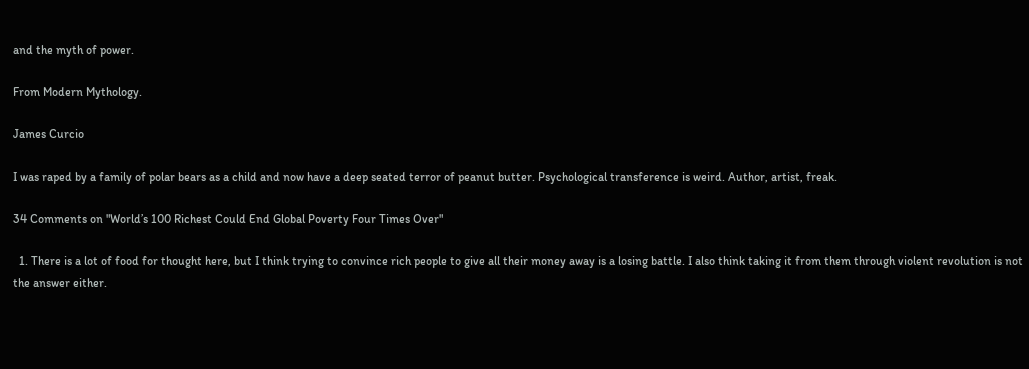and the myth of power.

From Modern Mythology.

James Curcio

I was raped by a family of polar bears as a child and now have a deep seated terror of peanut butter. Psychological transference is weird. Author, artist, freak.

34 Comments on "World’s 100 Richest Could End Global Poverty Four Times Over"

  1. There is a lot of food for thought here, but I think trying to convince rich people to give all their money away is a losing battle. I also think taking it from them through violent revolution is not the answer either.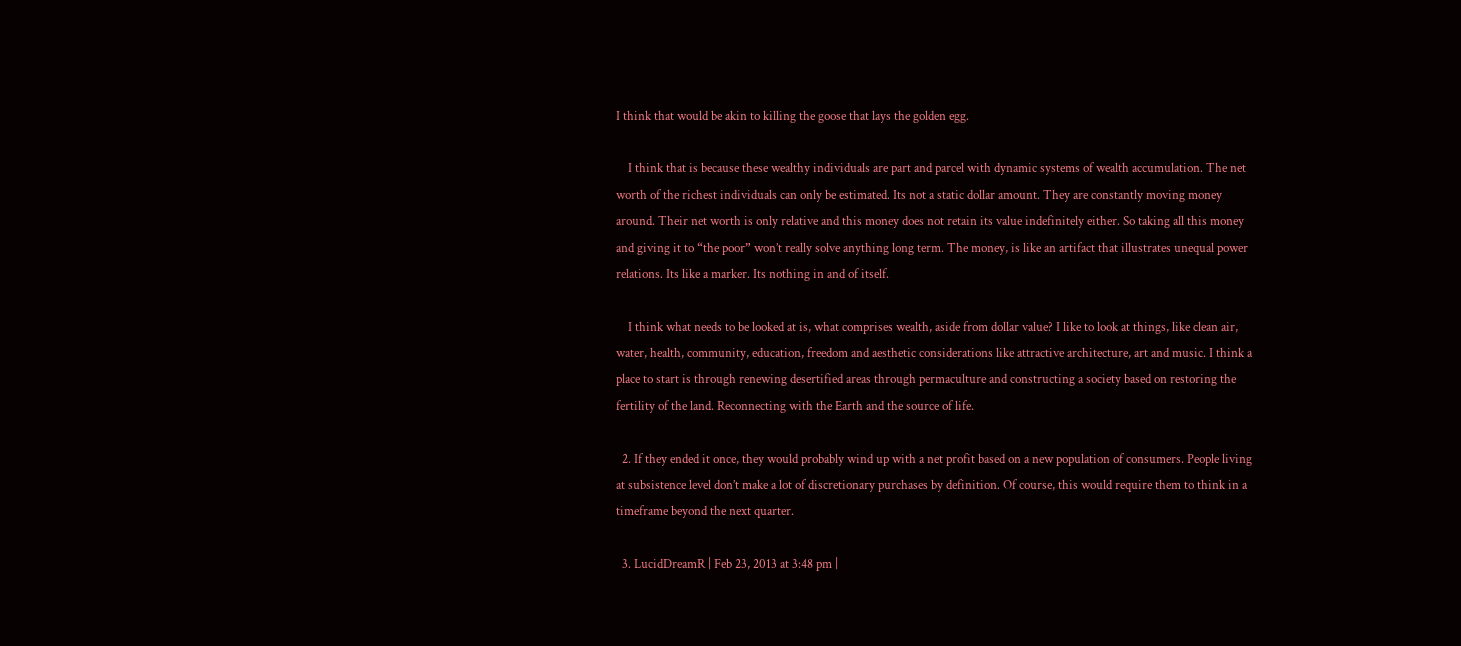I think that would be akin to killing the goose that lays the golden egg.

    I think that is because these wealthy individuals are part and parcel with dynamic systems of wealth accumulation. The net worth of the richest individuals can only be estimated. Its not a static dollar amount. They are constantly moving money around. Their net worth is only relative and this money does not retain its value indefinitely either. So taking all this money and giving it to “the poor” won’t really solve anything long term. The money, is like an artifact that illustrates unequal power relations. Its like a marker. Its nothing in and of itself.

    I think what needs to be looked at is, what comprises wealth, aside from dollar value? I like to look at things, like clean air, water, health, community, education, freedom and aesthetic considerations like attractive architecture, art and music. I think a place to start is through renewing desertified areas through permaculture and constructing a society based on restoring the fertility of the land. Reconnecting with the Earth and the source of life.

  2. If they ended it once, they would probably wind up with a net profit based on a new population of consumers. People living at subsistence level don’t make a lot of discretionary purchases by definition. Of course, this would require them to think in a timeframe beyond the next quarter.

  3. LucidDreamR | Feb 23, 2013 at 3:48 pm |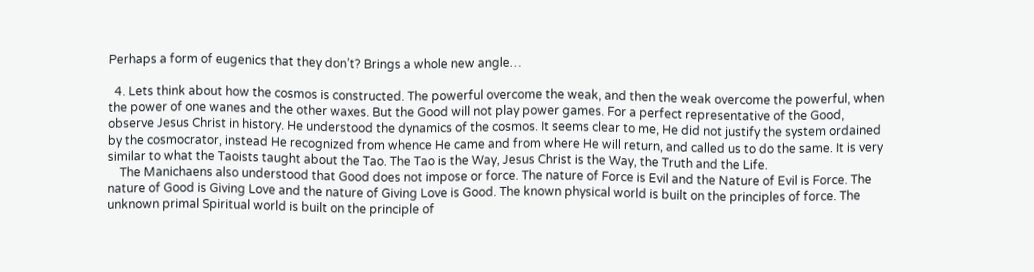Perhaps a form of eugenics that they don’t? Brings a whole new angle…

  4. Lets think about how the cosmos is constructed. The powerful overcome the weak, and then the weak overcome the powerful, when the power of one wanes and the other waxes. But the Good will not play power games. For a perfect representative of the Good, observe Jesus Christ in history. He understood the dynamics of the cosmos. It seems clear to me, He did not justify the system ordained by the cosmocrator, instead He recognized from whence He came and from where He will return, and called us to do the same. It is very similar to what the Taoists taught about the Tao. The Tao is the Way, Jesus Christ is the Way, the Truth and the Life.
    The Manichaens also understood that Good does not impose or force. The nature of Force is Evil and the Nature of Evil is Force. The nature of Good is Giving Love and the nature of Giving Love is Good. The known physical world is built on the principles of force. The unknown primal Spiritual world is built on the principle of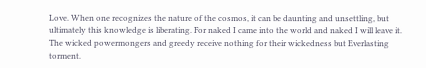Love. When one recognizes the nature of the cosmos, it can be daunting and unsettling, but ultimately this knowledge is liberating. For naked I came into the world and naked I will leave it. The wicked powermongers and greedy receive nothing for their wickedness but Everlasting torment.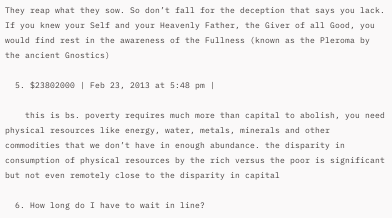They reap what they sow. So don’t fall for the deception that says you lack. If you knew your Self and your Heavenly Father, the Giver of all Good, you would find rest in the awareness of the Fullness (known as the Pleroma by the ancient Gnostics)

  5. $23802000 | Feb 23, 2013 at 5:48 pm |

    this is bs. poverty requires much more than capital to abolish, you need physical resources like energy, water, metals, minerals and other commodities that we don’t have in enough abundance. the disparity in consumption of physical resources by the rich versus the poor is significant but not even remotely close to the disparity in capital

  6. How long do I have to wait in line?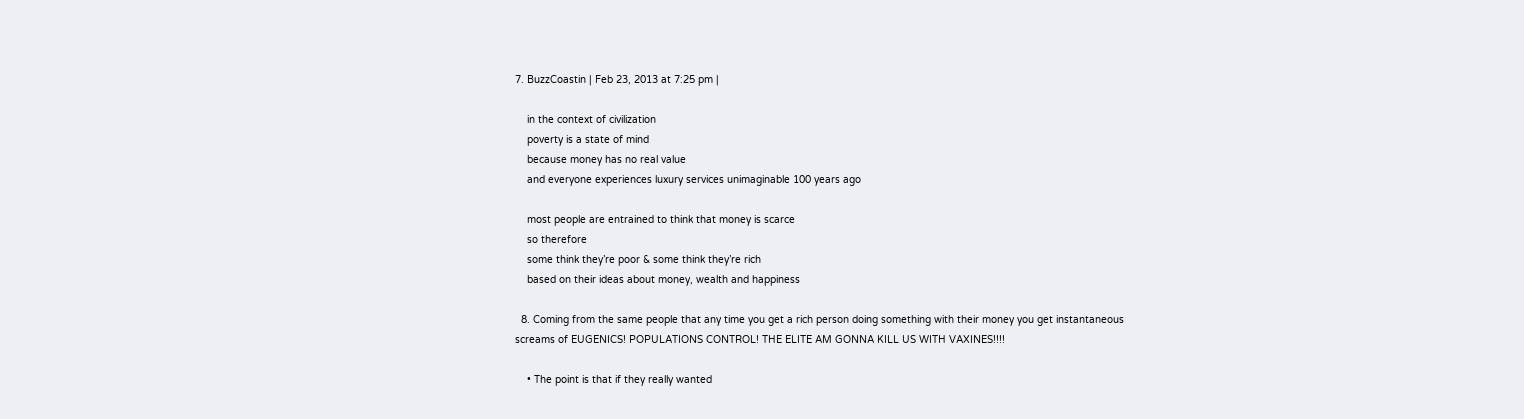7. BuzzCoastin | Feb 23, 2013 at 7:25 pm |

    in the context of civilization
    poverty is a state of mind
    because money has no real value
    and everyone experiences luxury services unimaginable 100 years ago

    most people are entrained to think that money is scarce
    so therefore
    some think they’re poor & some think they’re rich
    based on their ideas about money, wealth and happiness

  8. Coming from the same people that any time you get a rich person doing something with their money you get instantaneous screams of EUGENICS! POPULATIONS CONTROL! THE ELITE AM GONNA KILL US WITH VAXINES!!!!

    • The point is that if they really wanted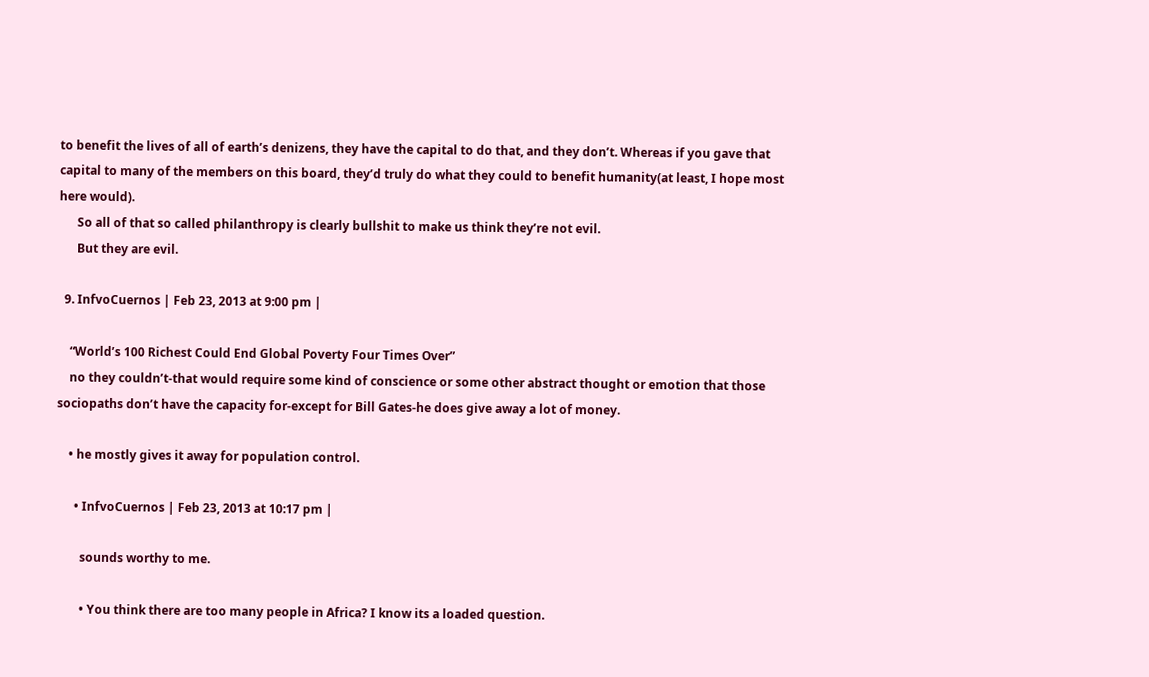to benefit the lives of all of earth’s denizens, they have the capital to do that, and they don’t. Whereas if you gave that capital to many of the members on this board, they’d truly do what they could to benefit humanity(at least, I hope most here would).
      So all of that so called philanthropy is clearly bullshit to make us think they’re not evil.
      But they are evil.

  9. InfvoCuernos | Feb 23, 2013 at 9:00 pm |

    “World’s 100 Richest Could End Global Poverty Four Times Over”
    no they couldn’t-that would require some kind of conscience or some other abstract thought or emotion that those sociopaths don’t have the capacity for-except for Bill Gates-he does give away a lot of money.

    • he mostly gives it away for population control.

      • InfvoCuernos | Feb 23, 2013 at 10:17 pm |

        sounds worthy to me.

        • You think there are too many people in Africa? I know its a loaded question.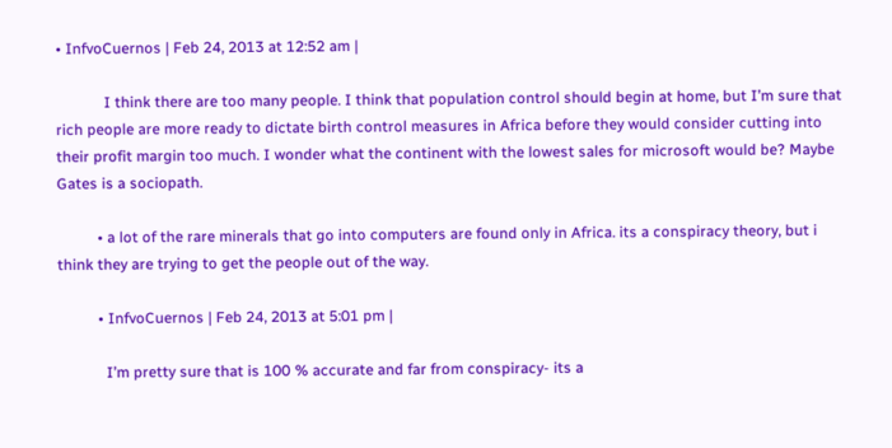• InfvoCuernos | Feb 24, 2013 at 12:52 am |

            I think there are too many people. I think that population control should begin at home, but I’m sure that rich people are more ready to dictate birth control measures in Africa before they would consider cutting into their profit margin too much. I wonder what the continent with the lowest sales for microsoft would be? Maybe Gates is a sociopath.

          • a lot of the rare minerals that go into computers are found only in Africa. its a conspiracy theory, but i think they are trying to get the people out of the way.

          • InfvoCuernos | Feb 24, 2013 at 5:01 pm |

            I’m pretty sure that is 100 % accurate and far from conspiracy- its a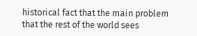historical fact that the main problem that the rest of the world sees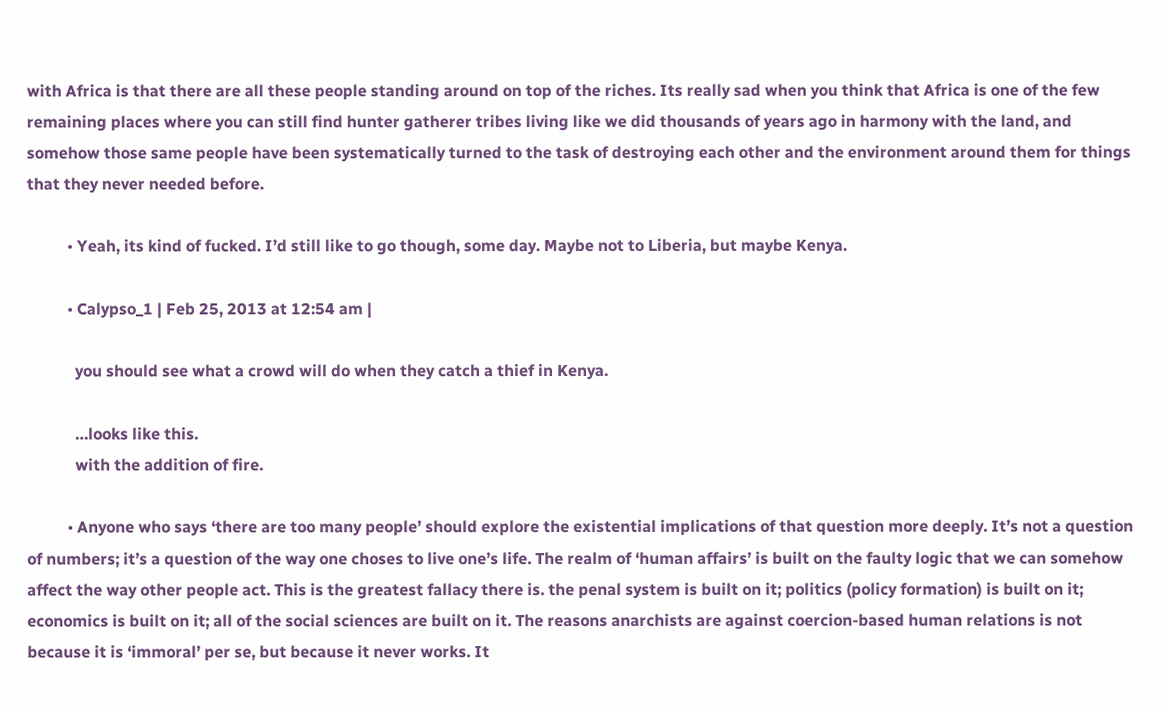with Africa is that there are all these people standing around on top of the riches. Its really sad when you think that Africa is one of the few remaining places where you can still find hunter gatherer tribes living like we did thousands of years ago in harmony with the land, and somehow those same people have been systematically turned to the task of destroying each other and the environment around them for things that they never needed before.

          • Yeah, its kind of fucked. I’d still like to go though, some day. Maybe not to Liberia, but maybe Kenya.

          • Calypso_1 | Feb 25, 2013 at 12:54 am |

            you should see what a crowd will do when they catch a thief in Kenya.

            …looks like this.
            with the addition of fire.

          • Anyone who says ‘there are too many people’ should explore the existential implications of that question more deeply. It’s not a question of numbers; it’s a question of the way one choses to live one’s life. The realm of ‘human affairs’ is built on the faulty logic that we can somehow affect the way other people act. This is the greatest fallacy there is. the penal system is built on it; politics (policy formation) is built on it; economics is built on it; all of the social sciences are built on it. The reasons anarchists are against coercion-based human relations is not because it is ‘immoral’ per se, but because it never works. It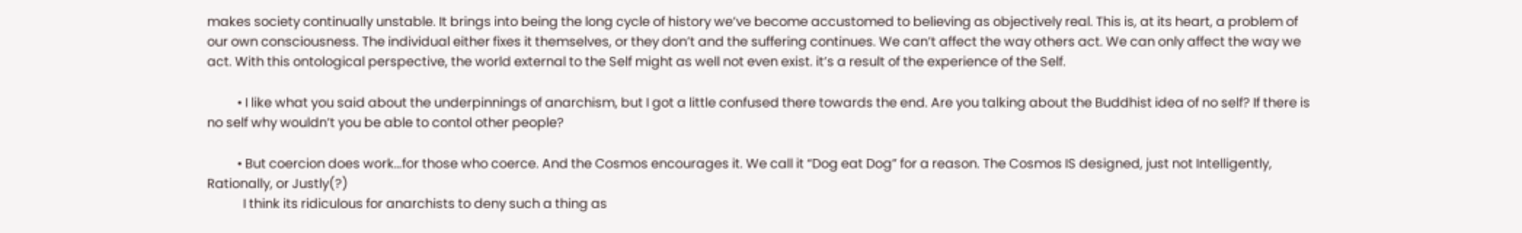makes society continually unstable. It brings into being the long cycle of history we’ve become accustomed to believing as objectively real. This is, at its heart, a problem of our own consciousness. The individual either fixes it themselves, or they don’t and the suffering continues. We can’t affect the way others act. We can only affect the way we act. With this ontological perspective, the world external to the Self might as well not even exist. it’s a result of the experience of the Self.

          • I like what you said about the underpinnings of anarchism, but I got a little confused there towards the end. Are you talking about the Buddhist idea of no self? If there is no self why wouldn’t you be able to contol other people?

          • But coercion does work…for those who coerce. And the Cosmos encourages it. We call it “Dog eat Dog” for a reason. The Cosmos IS designed, just not Intelligently, Rationally, or Justly(?)
            I think its ridiculous for anarchists to deny such a thing as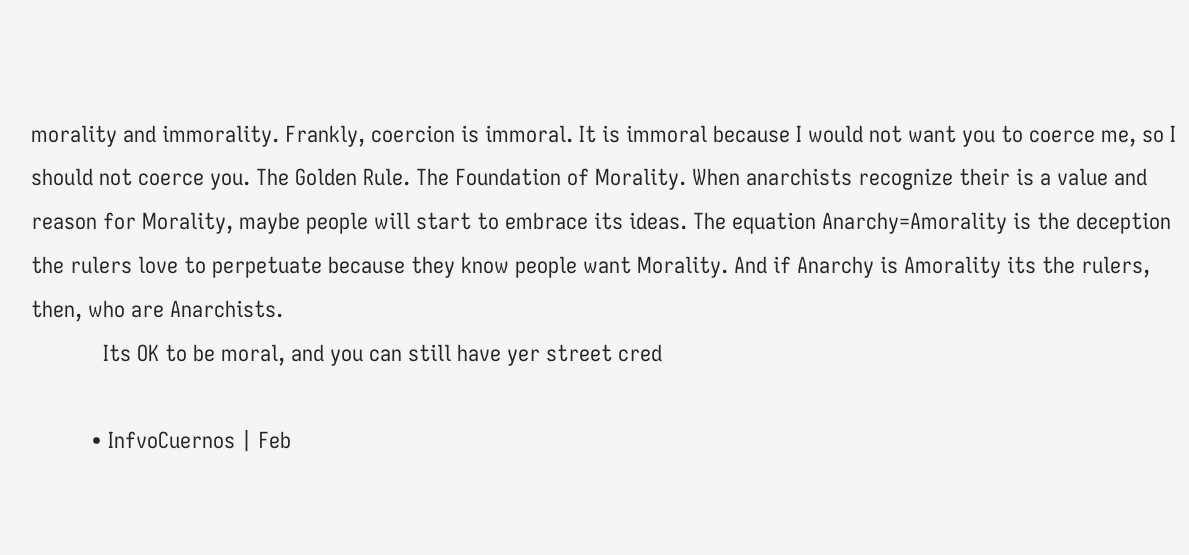morality and immorality. Frankly, coercion is immoral. It is immoral because I would not want you to coerce me, so I should not coerce you. The Golden Rule. The Foundation of Morality. When anarchists recognize their is a value and reason for Morality, maybe people will start to embrace its ideas. The equation Anarchy=Amorality is the deception the rulers love to perpetuate because they know people want Morality. And if Anarchy is Amorality its the rulers, then, who are Anarchists.
            Its OK to be moral, and you can still have yer street cred

          • InfvoCuernos | Feb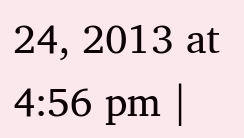24, 2013 at 4:56 pm |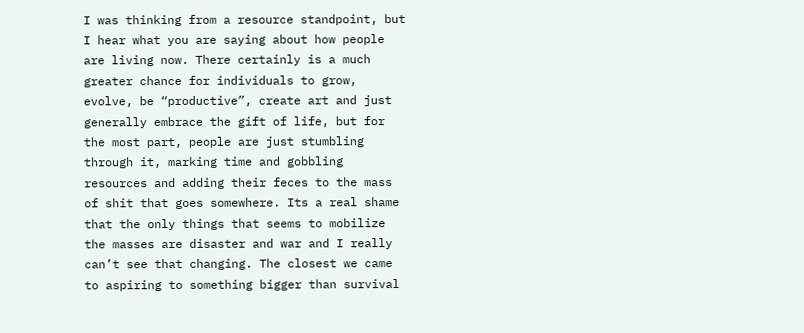I was thinking from a resource standpoint, but I hear what you are saying about how people are living now. There certainly is a much greater chance for individuals to grow, evolve, be “productive”, create art and just generally embrace the gift of life, but for the most part, people are just stumbling through it, marking time and gobbling resources and adding their feces to the mass of shit that goes somewhere. Its a real shame that the only things that seems to mobilize the masses are disaster and war and I really can’t see that changing. The closest we came to aspiring to something bigger than survival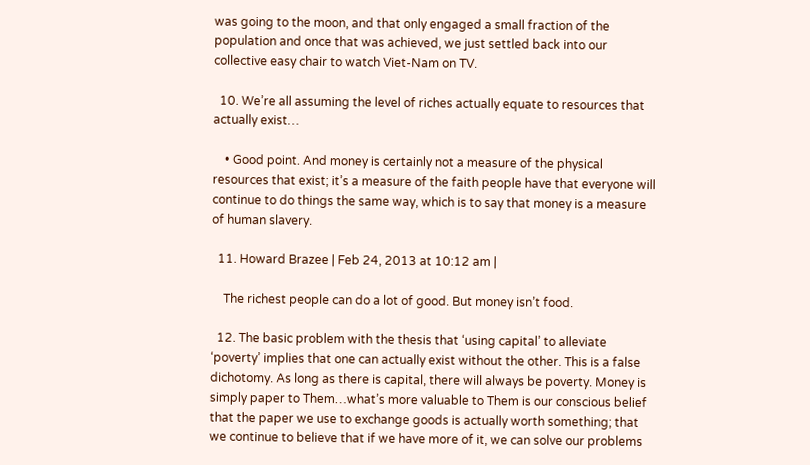was going to the moon, and that only engaged a small fraction of the population and once that was achieved, we just settled back into our collective easy chair to watch Viet-Nam on TV.

  10. We’re all assuming the level of riches actually equate to resources that actually exist…

    • Good point. And money is certainly not a measure of the physical resources that exist; it’s a measure of the faith people have that everyone will continue to do things the same way, which is to say that money is a measure of human slavery.

  11. Howard Brazee | Feb 24, 2013 at 10:12 am |

    The richest people can do a lot of good. But money isn’t food.

  12. The basic problem with the thesis that ‘using capital’ to alleviate ‘poverty’ implies that one can actually exist without the other. This is a false dichotomy. As long as there is capital, there will always be poverty. Money is simply paper to Them…what’s more valuable to Them is our conscious belief that the paper we use to exchange goods is actually worth something; that we continue to believe that if we have more of it, we can solve our problems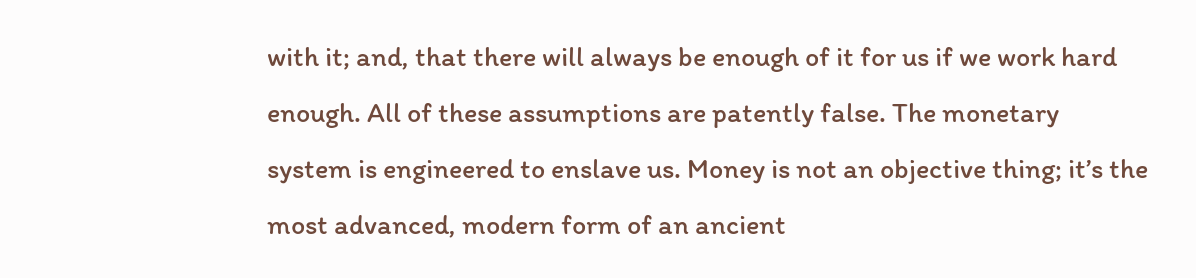with it; and, that there will always be enough of it for us if we work hard enough. All of these assumptions are patently false. The monetary system is engineered to enslave us. Money is not an objective thing; it’s the most advanced, modern form of an ancient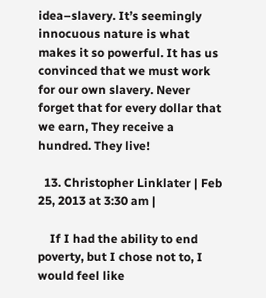idea–slavery. It’s seemingly innocuous nature is what makes it so powerful. It has us convinced that we must work for our own slavery. Never forget that for every dollar that we earn, They receive a hundred. They live!

  13. Christopher Linklater | Feb 25, 2013 at 3:30 am |

    If I had the ability to end poverty, but I chose not to, I would feel like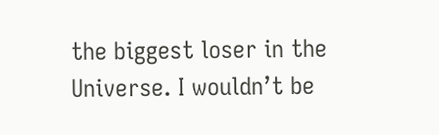the biggest loser in the Universe. I wouldn’t be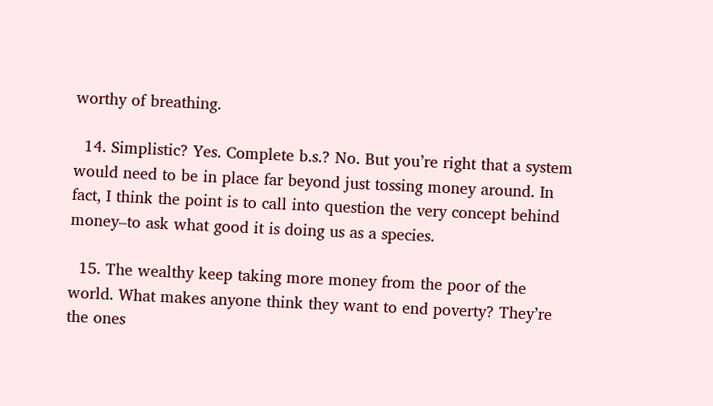worthy of breathing.

  14. Simplistic? Yes. Complete b.s.? No. But you’re right that a system would need to be in place far beyond just tossing money around. In fact, I think the point is to call into question the very concept behind money–to ask what good it is doing us as a species.

  15. The wealthy keep taking more money from the poor of the world. What makes anyone think they want to end poverty? They’re the ones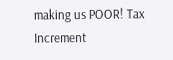making us POOR! Tax Increment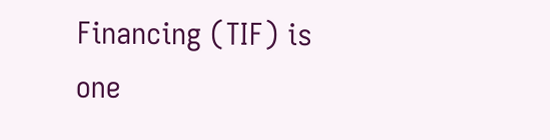Financing (TIF) is one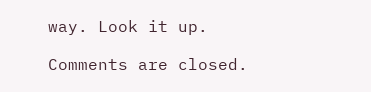way. Look it up.

Comments are closed.